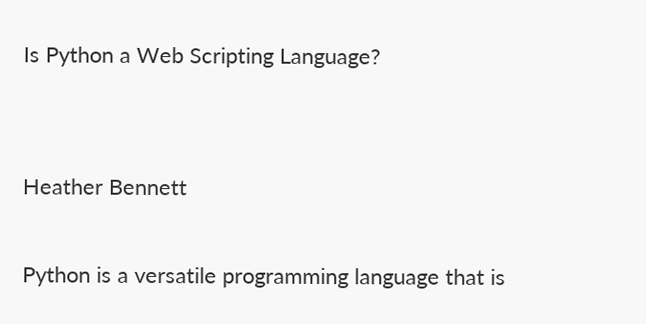Is Python a Web Scripting Language?


Heather Bennett

Python is a versatile programming language that is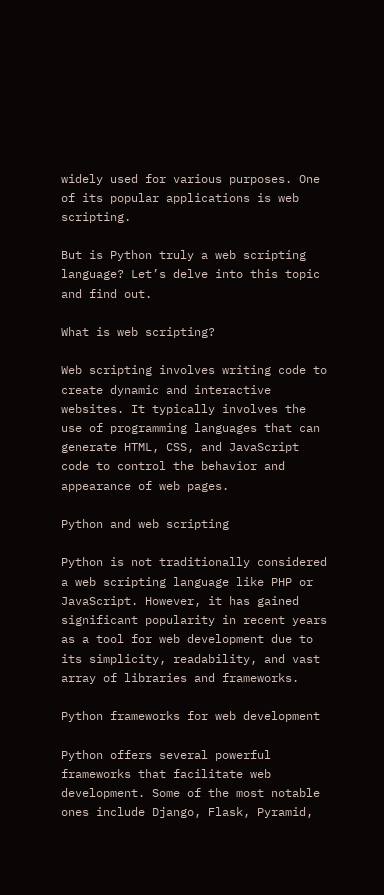widely used for various purposes. One of its popular applications is web scripting.

But is Python truly a web scripting language? Let’s delve into this topic and find out.

What is web scripting?

Web scripting involves writing code to create dynamic and interactive websites. It typically involves the use of programming languages that can generate HTML, CSS, and JavaScript code to control the behavior and appearance of web pages.

Python and web scripting

Python is not traditionally considered a web scripting language like PHP or JavaScript. However, it has gained significant popularity in recent years as a tool for web development due to its simplicity, readability, and vast array of libraries and frameworks.

Python frameworks for web development

Python offers several powerful frameworks that facilitate web development. Some of the most notable ones include Django, Flask, Pyramid,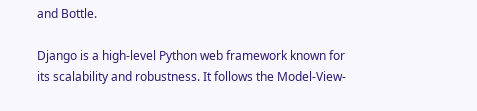and Bottle.

Django is a high-level Python web framework known for its scalability and robustness. It follows the Model-View-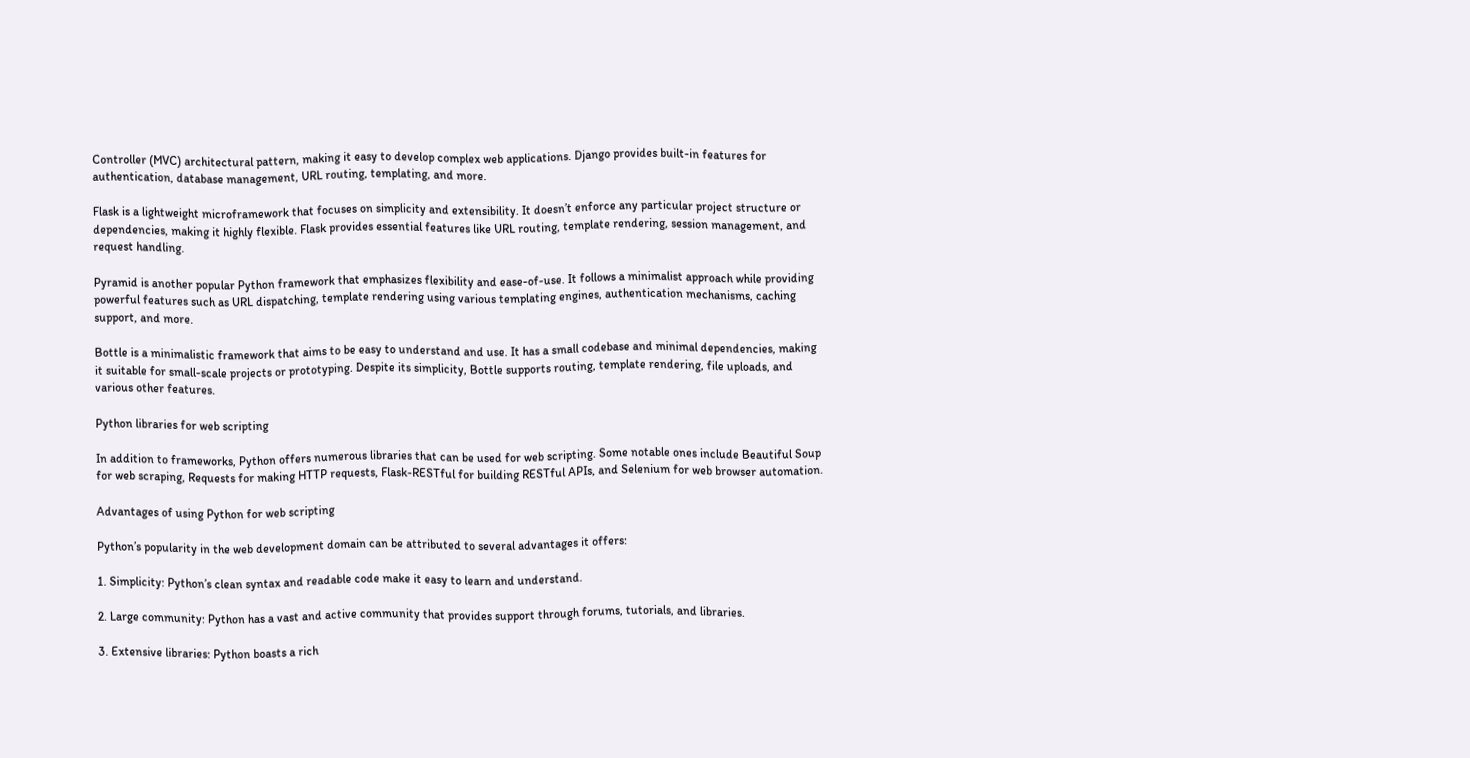Controller (MVC) architectural pattern, making it easy to develop complex web applications. Django provides built-in features for authentication, database management, URL routing, templating, and more.

Flask is a lightweight microframework that focuses on simplicity and extensibility. It doesn’t enforce any particular project structure or dependencies, making it highly flexible. Flask provides essential features like URL routing, template rendering, session management, and request handling.

Pyramid is another popular Python framework that emphasizes flexibility and ease-of-use. It follows a minimalist approach while providing powerful features such as URL dispatching, template rendering using various templating engines, authentication mechanisms, caching support, and more.

Bottle is a minimalistic framework that aims to be easy to understand and use. It has a small codebase and minimal dependencies, making it suitable for small-scale projects or prototyping. Despite its simplicity, Bottle supports routing, template rendering, file uploads, and various other features.

Python libraries for web scripting

In addition to frameworks, Python offers numerous libraries that can be used for web scripting. Some notable ones include Beautiful Soup for web scraping, Requests for making HTTP requests, Flask-RESTful for building RESTful APIs, and Selenium for web browser automation.

Advantages of using Python for web scripting

Python’s popularity in the web development domain can be attributed to several advantages it offers:

1. Simplicity: Python’s clean syntax and readable code make it easy to learn and understand.

2. Large community: Python has a vast and active community that provides support through forums, tutorials, and libraries.

3. Extensive libraries: Python boasts a rich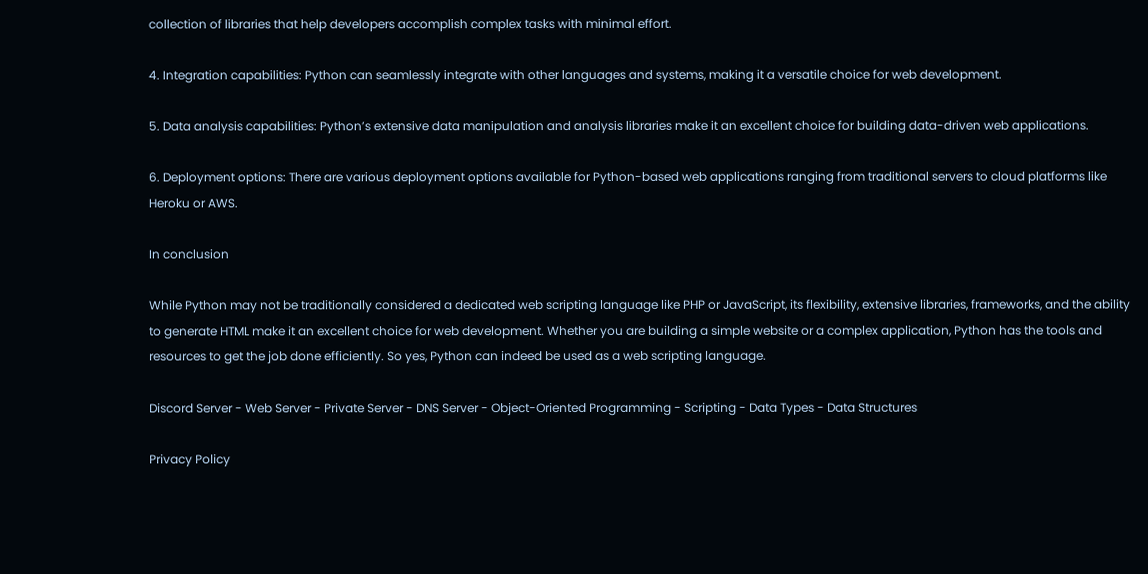collection of libraries that help developers accomplish complex tasks with minimal effort.

4. Integration capabilities: Python can seamlessly integrate with other languages and systems, making it a versatile choice for web development.

5. Data analysis capabilities: Python’s extensive data manipulation and analysis libraries make it an excellent choice for building data-driven web applications.

6. Deployment options: There are various deployment options available for Python-based web applications ranging from traditional servers to cloud platforms like Heroku or AWS.

In conclusion

While Python may not be traditionally considered a dedicated web scripting language like PHP or JavaScript, its flexibility, extensive libraries, frameworks, and the ability to generate HTML make it an excellent choice for web development. Whether you are building a simple website or a complex application, Python has the tools and resources to get the job done efficiently. So yes, Python can indeed be used as a web scripting language.

Discord Server - Web Server - Private Server - DNS Server - Object-Oriented Programming - Scripting - Data Types - Data Structures

Privacy Policy